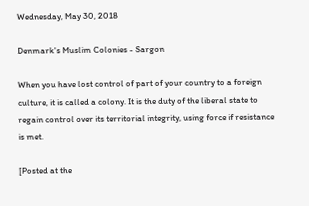Wednesday, May 30, 2018

Denmark's Muslim Colonies - Sargon

When you have lost control of part of your country to a foreign culture, it is called a colony. It is the duty of the liberal state to regain control over its territorial integrity, using force if resistance is met.

[Posted at the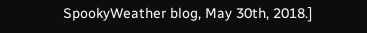SpookyWeather blog, May 30th, 2018.]